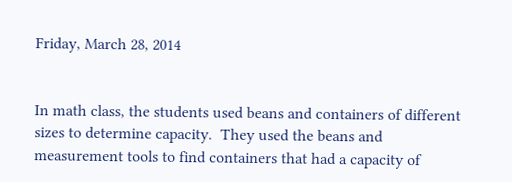Friday, March 28, 2014


In math class, the students used beans and containers of different sizes to determine capacity.  They used the beans and measurement tools to find containers that had a capacity of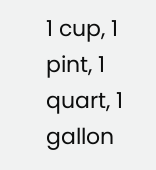1 cup, 1 pint, 1 quart, 1 gallon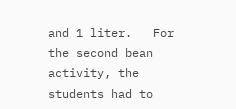and 1 liter.   For the second bean activity, the students had to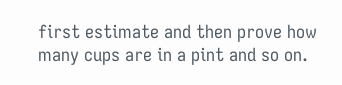first estimate and then prove how many cups are in a pint and so on.